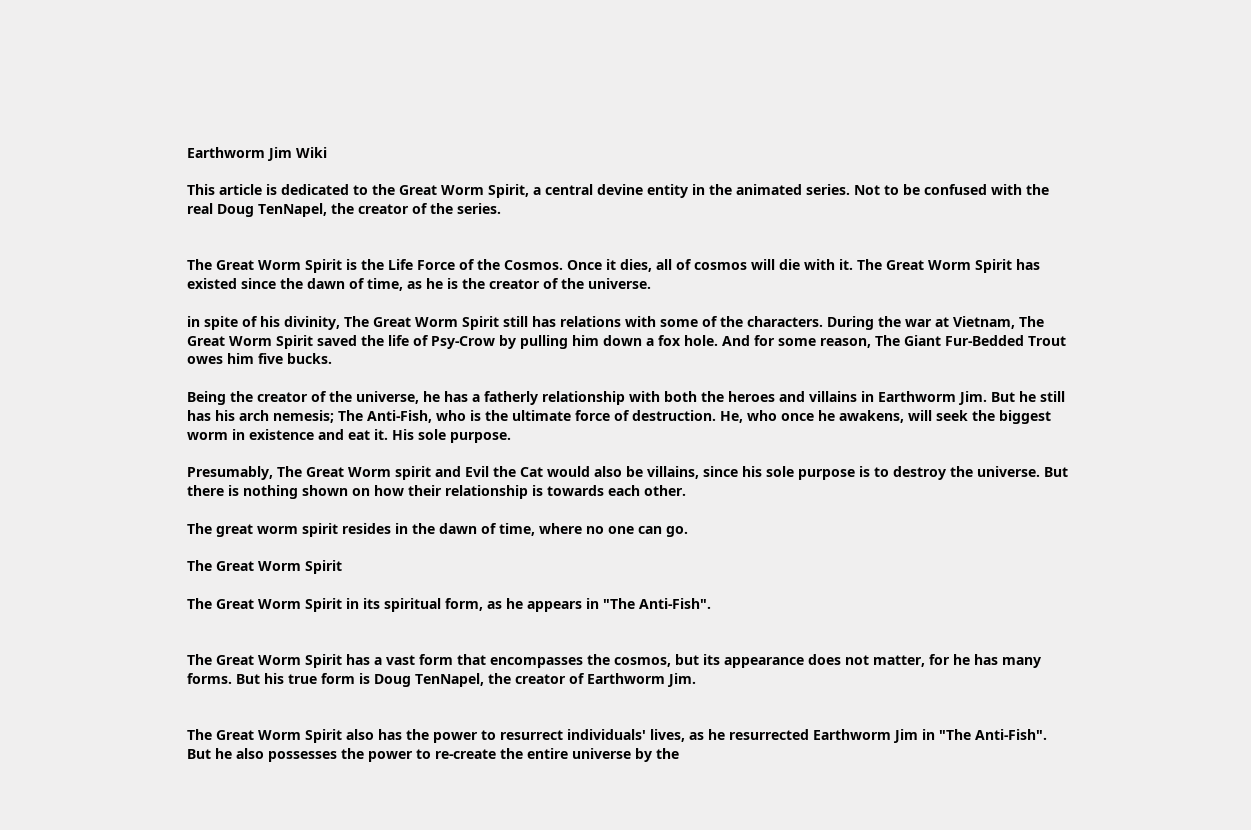Earthworm Jim Wiki

This article is dedicated to the Great Worm Spirit, a central devine entity in the animated series. Not to be confused with the real Doug TenNapel, the creator of the series.


The Great Worm Spirit is the Life Force of the Cosmos. Once it dies, all of cosmos will die with it. The Great Worm Spirit has existed since the dawn of time, as he is the creator of the universe.

in spite of his divinity, The Great Worm Spirit still has relations with some of the characters. During the war at Vietnam, The Great Worm Spirit saved the life of Psy-Crow by pulling him down a fox hole. And for some reason, The Giant Fur-Bedded Trout owes him five bucks.

Being the creator of the universe, he has a fatherly relationship with both the heroes and villains in Earthworm Jim. But he still has his arch nemesis; The Anti-Fish, who is the ultimate force of destruction. He, who once he awakens, will seek the biggest worm in existence and eat it. His sole purpose.

Presumably, The Great Worm spirit and Evil the Cat would also be villains, since his sole purpose is to destroy the universe. But there is nothing shown on how their relationship is towards each other.

The great worm spirit resides in the dawn of time, where no one can go.

The Great Worm Spirit

The Great Worm Spirit in its spiritual form, as he appears in "The Anti-Fish".


The Great Worm Spirit has a vast form that encompasses the cosmos, but its appearance does not matter, for he has many forms. But his true form is Doug TenNapel, the creator of Earthworm Jim.


The Great Worm Spirit also has the power to resurrect individuals' lives, as he resurrected Earthworm Jim in "The Anti-Fish". But he also possesses the power to re-create the entire universe by the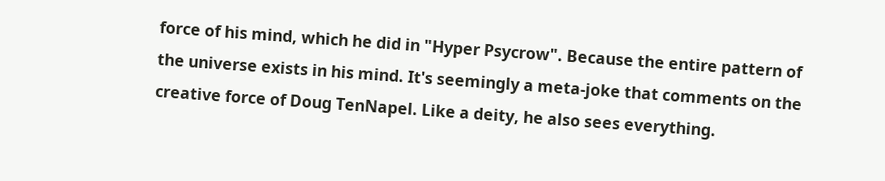force of his mind, which he did in "Hyper Psycrow". Because the entire pattern of the universe exists in his mind. It's seemingly a meta-joke that comments on the creative force of Doug TenNapel. Like a deity, he also sees everything.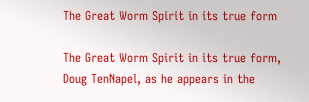The Great Worm Spirit in its true form

The Great Worm Spirit in its true form, Doug TenNapel, as he appears in the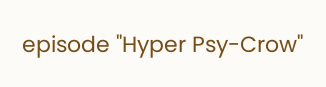episode "Hyper Psy-Crow"